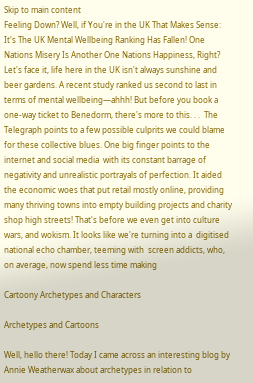Skip to main content
Feeling Down? Well, if You're in the UK That Makes Sense: It's The UK Mental Wellbeing Ranking Has Fallen! One Nations Misery Is Another One Nations Happiness, Right?  Let's face it, life here in the UK isn't always sunshine and beer gardens. A recent study ranked us second to last in terms of mental wellbeing—ahhh! But before you book a one-way ticket to Benedorm, there's more to this. . .  The Telegraph points to a few possible culprits we could blame for these collective blues. One big finger points to the internet and social media  with its constant barrage of negativity and unrealistic portrayals of perfection. It aided the economic woes that put retail mostly online, providing many thriving towns into empty building projects and charity shop high streets! That's before we even get into culture wars, and wokism. It looks like we're turning into a  digitised national echo chamber, teeming with  screen addicts, who, on average, now spend less time making

Cartoony Archetypes and Characters

Archetypes and Cartoons

Well, hello there! Today I came across an interesting blog by Annie Weatherwax about archetypes in relation to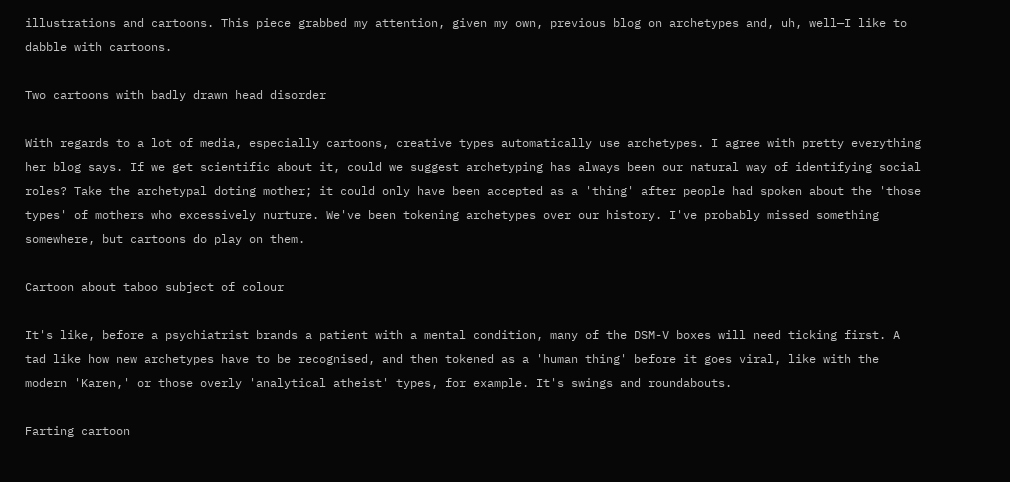illustrations and cartoons. This piece grabbed my attention, given my own, previous blog on archetypes and, uh, well—I like to dabble with cartoons.

Two cartoons with badly drawn head disorder

With regards to a lot of media, especially cartoons, creative types automatically use archetypes. I agree with pretty everything her blog says. If we get scientific about it, could we suggest archetyping has always been our natural way of identifying social roles? Take the archetypal doting mother; it could only have been accepted as a 'thing' after people had spoken about the 'those types' of mothers who excessively nurture. We've been tokening archetypes over our history. I've probably missed something somewhere, but cartoons do play on them.

Cartoon about taboo subject of colour

It's like, before a psychiatrist brands a patient with a mental condition, many of the DSM-V boxes will need ticking first. A tad like how new archetypes have to be recognised, and then tokened as a 'human thing' before it goes viral, like with the modern 'Karen,' or those overly 'analytical atheist' types, for example. It's swings and roundabouts.

Farting cartoon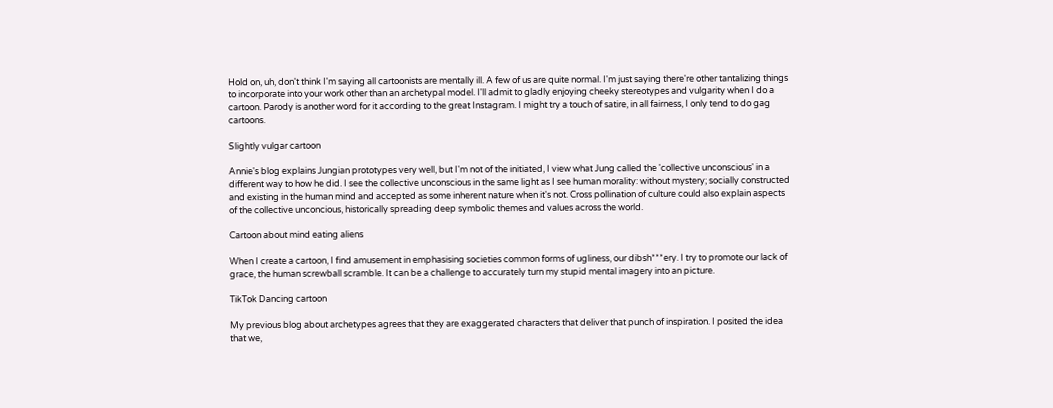Hold on, uh, don't think I'm saying all cartoonists are mentally ill. A few of us are quite normal. I'm just saying there're other tantalizing things to incorporate into your work other than an archetypal model. I'll admit to gladly enjoying cheeky stereotypes and vulgarity when I do a cartoon. Parody is another word for it according to the great Instagram. I might try a touch of satire, in all fairness, I only tend to do gag cartoons.

Slightly vulgar cartoon

Annie's blog explains Jungian prototypes very well, but I'm not of the initiated, I view what Jung called the 'collective unconscious' in a different way to how he did. I see the collective unconscious in the same light as I see human morality: without mystery; socially constructed and existing in the human mind and accepted as some inherent nature when it's not. Cross pollination of culture could also explain aspects of the collective unconcious, historically spreading deep symbolic themes and values across the world.

Cartoon about mind eating aliens

When I create a cartoon, I find amusement in emphasising societies common forms of ugliness, our dibsh***ery. I try to promote our lack of grace, the human screwball scramble. It can be a challenge to accurately turn my stupid mental imagery into an picture.

TikTok Dancing cartoon

My previous blog about archetypes agrees that they are exaggerated characters that deliver that punch of inspiration. I posited the idea that we,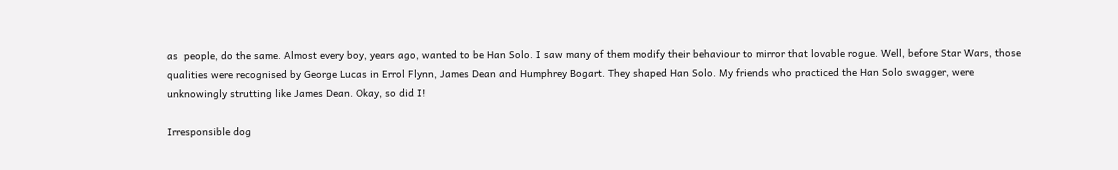as  people, do the same. Almost every boy, years ago, wanted to be Han Solo. I saw many of them modify their behaviour to mirror that lovable rogue. Well, before Star Wars, those qualities were recognised by George Lucas in Errol Flynn, James Dean and Humphrey Bogart. They shaped Han Solo. My friends who practiced the Han Solo swagger, were unknowingly strutting like James Dean. Okay, so did I!

Irresponsible dog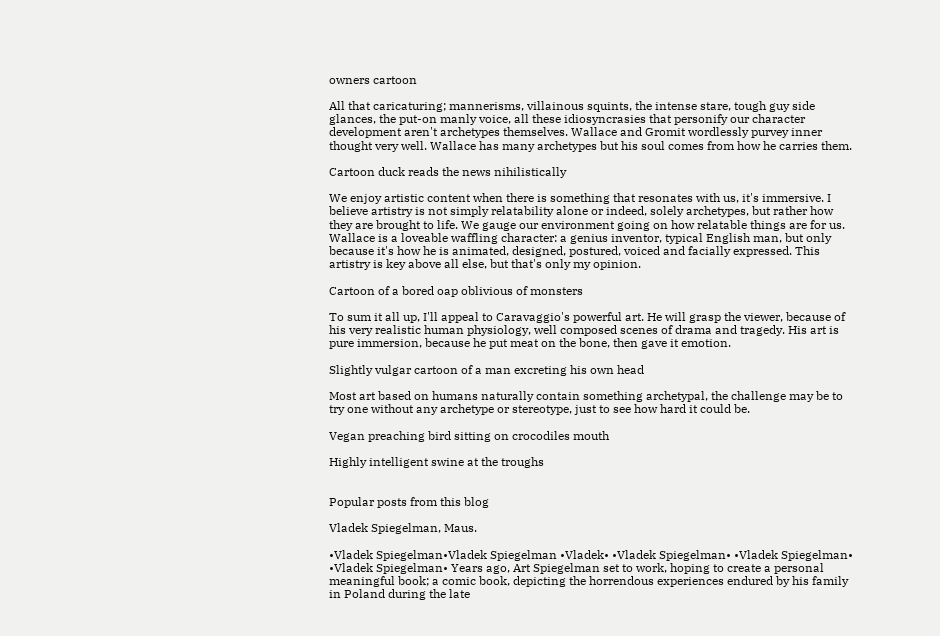owners cartoon

All that caricaturing; mannerisms, villainous squints, the intense stare, tough guy side glances, the put-on manly voice, all these idiosyncrasies that personify our character development aren't archetypes themselves. Wallace and Gromit wordlessly purvey inner thought very well. Wallace has many archetypes but his soul comes from how he carries them.

Cartoon duck reads the news nihilistically

We enjoy artistic content when there is something that resonates with us, it's immersive. I believe artistry is not simply relatability alone or indeed, solely archetypes, but rather how they are brought to life. We gauge our environment going on how relatable things are for us. Wallace is a loveable waffling character: a genius inventor, typical English man, but only because it's how he is animated, designed, postured, voiced and facially expressed. This artistry is key above all else, but that's only my opinion.

Cartoon of a bored oap oblivious of monsters

To sum it all up, I'll appeal to Caravaggio's powerful art. He will grasp the viewer, because of his very realistic human physiology, well composed scenes of drama and tragedy. His art is pure immersion, because he put meat on the bone, then gave it emotion.

Slightly vulgar cartoon of a man excreting his own head

Most art based on humans naturally contain something archetypal, the challenge may be to try one without any archetype or stereotype, just to see how hard it could be.

Vegan preaching bird sitting on crocodiles mouth

Highly intelligent swine at the troughs


Popular posts from this blog

Vladek Spiegelman, Maus.

•Vladek Spiegelman•Vladek Spiegelman •Vladek• •Vladek Spiegelman• •Vladek Spiegelman• •Vladek Spiegelman• Years ago, Art Spiegelman set to work, hoping to create a personal meaningful book; a comic book, depicting the horrendous experiences endured by his family in Poland during the late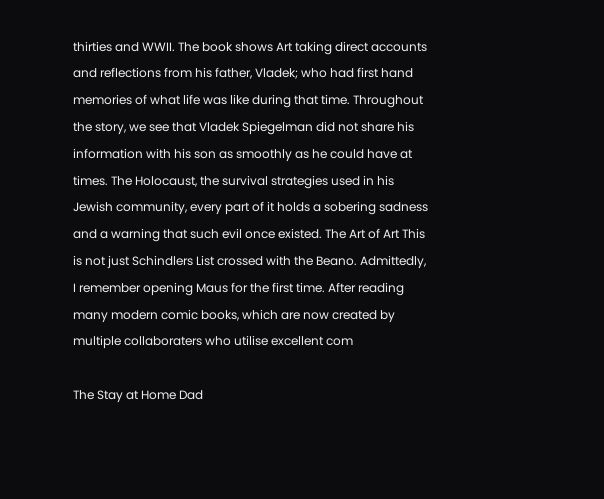thirties and WWII. The book shows Art taking direct accounts and reflections from his father, Vladek; who had first hand memories of what life was like during that time. Throughout the story, we see that Vladek Spiegelman did not share his information with his son as smoothly as he could have at times. The Holocaust, the survival strategies used in his Jewish community, every part of it holds a sobering sadness and a warning that such evil once existed. The Art of Art This is not just Schindlers List crossed with the Beano. Admittedly, I remember opening Maus for the first time. After reading many modern comic books, which are now created by multiple collaboraters who utilise excellent com

The Stay at Home Dad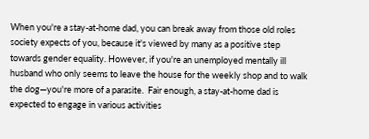When you're a stay-at-home dad, you can break away from those old roles society expects of you, because it's viewed by many as a positive step towards gender equality. However, if you're an unemployed mentally ill husband who only seems to leave the house for the weekly shop and to walk the dog—you're more of a parasite.  Fair enough, a stay-at-home dad is expected to engage in various activities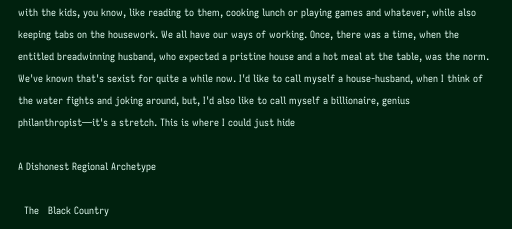with the kids, you know, like reading to them, cooking lunch or playing games and whatever, while also keeping tabs on the housework. We all have our ways of working. Once, there was a time, when the entitled breadwinning husband, who expected a pristine house and a hot meal at the table, was the norm. We've known that's sexist for quite a while now. I'd like to call myself a house-husband, when I think of the water fights and joking around, but, I'd also like to call myself a billionaire, genius philanthropist—it's a stretch. This is where I could just hide

A Dishonest Regional Archetype

  The   Black Country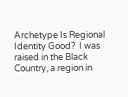Archetype Is Regional Identity Good?  I was raised in the Black Country, a region in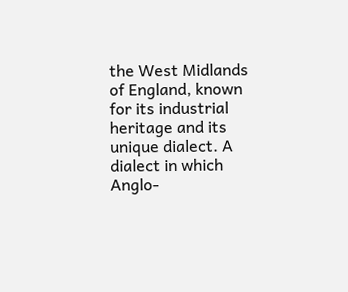the West Midlands of England, known for its industrial heritage and its unique dialect. A dialect in which Anglo-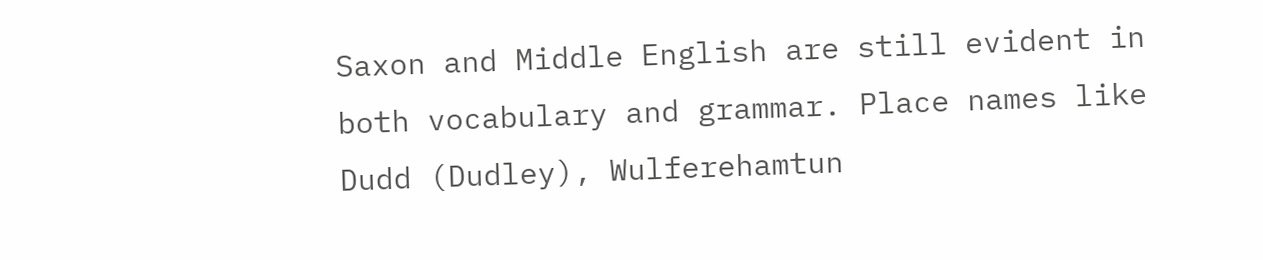Saxon and Middle English are still evident in both vocabulary and grammar. Place names like Dudd (Dudley), Wulferehamtun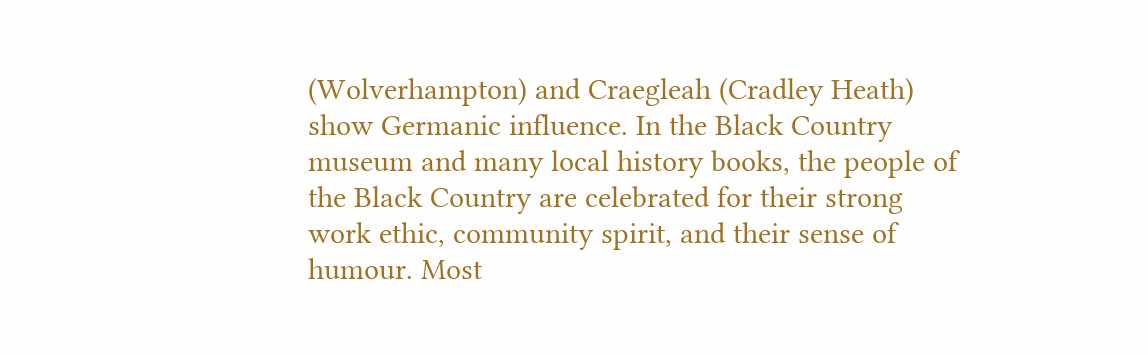(Wolverhampton) and Craegleah (Cradley Heath) show Germanic influence. In the Black Country museum and many local history books, the people of the Black Country are celebrated for their strong work ethic, community spirit, and their sense of humour. Most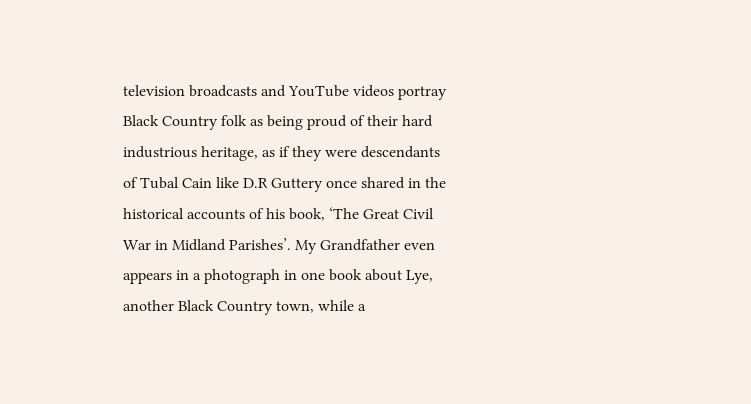television broadcasts and YouTube videos portray Black Country folk as being proud of their hard industrious heritage, as if they were descendants of Tubal Cain like D.R Guttery once shared in the historical accounts of his book, ‘The Great Civil War in Midland Parishes’. My Grandfather even appears in a photograph in one book about Lye, another Black Country town, while a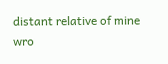distant relative of mine wro